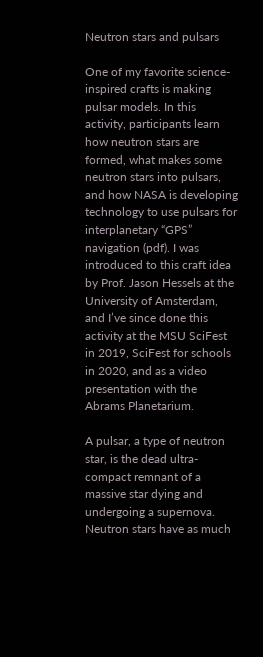Neutron stars and pulsars

One of my favorite science-inspired crafts is making pulsar models. In this activity, participants learn how neutron stars are formed, what makes some neutron stars into pulsars, and how NASA is developing technology to use pulsars for interplanetary “GPS” navigation (pdf). I was introduced to this craft idea by Prof. Jason Hessels at the University of Amsterdam, and I’ve since done this activity at the MSU SciFest in 2019, SciFest for schools in 2020, and as a video presentation with the Abrams Planetarium.

A pulsar, a type of neutron star, is the dead ultra-compact remnant of a massive star dying and undergoing a supernova. Neutron stars have as much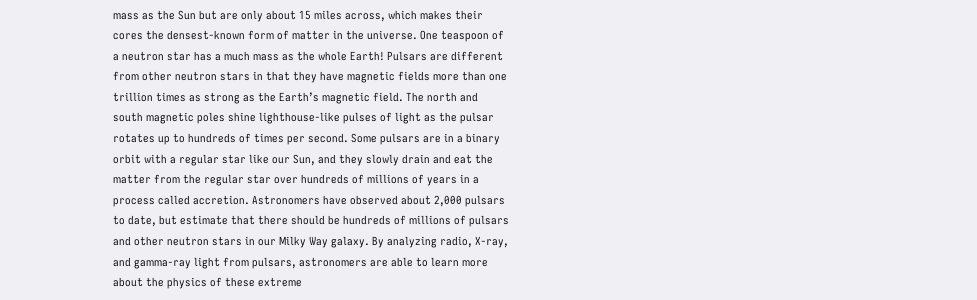mass as the Sun but are only about 15 miles across, which makes their cores the densest-known form of matter in the universe. One teaspoon of a neutron star has a much mass as the whole Earth! Pulsars are different from other neutron stars in that they have magnetic fields more than one trillion times as strong as the Earth’s magnetic field. The north and south magnetic poles shine lighthouse-like pulses of light as the pulsar rotates up to hundreds of times per second. Some pulsars are in a binary orbit with a regular star like our Sun, and they slowly drain and eat the matter from the regular star over hundreds of millions of years in a process called accretion. Astronomers have observed about 2,000 pulsars to date, but estimate that there should be hundreds of millions of pulsars and other neutron stars in our Milky Way galaxy. By analyzing radio, X-ray, and gamma-ray light from pulsars, astronomers are able to learn more about the physics of these extreme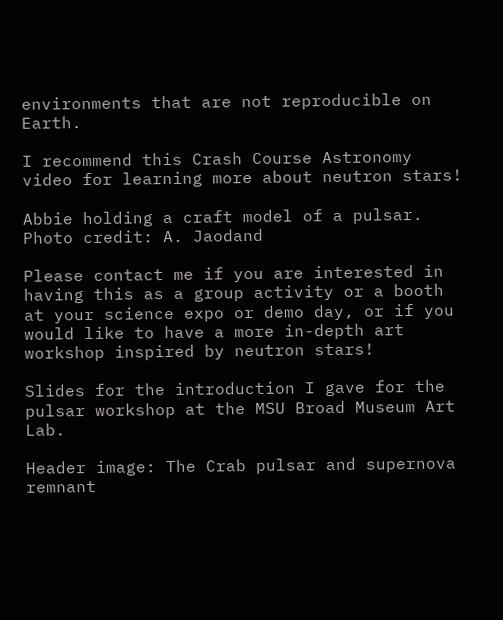environments that are not reproducible on Earth.

I recommend this Crash Course Astronomy video for learning more about neutron stars!

Abbie holding a craft model of a pulsar.
Photo credit: A. Jaodand

Please contact me if you are interested in having this as a group activity or a booth at your science expo or demo day, or if you would like to have a more in-depth art workshop inspired by neutron stars!

Slides for the introduction I gave for the pulsar workshop at the MSU Broad Museum Art Lab.

Header image: The Crab pulsar and supernova remnant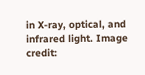in X-ray, optical, and infrared light. Image credit: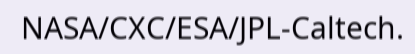NASA/CXC/ESA/JPL-Caltech.